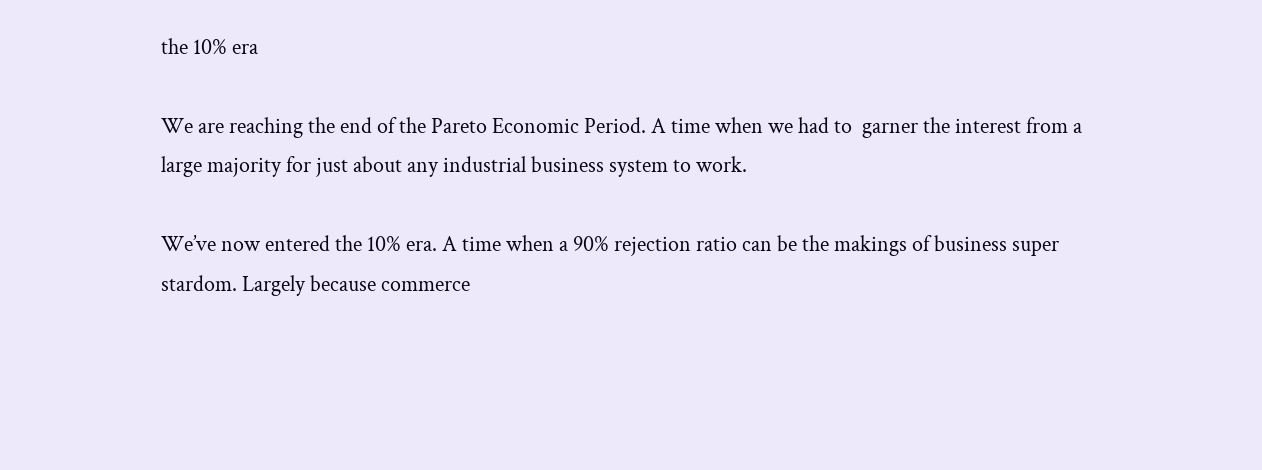the 10% era

We are reaching the end of the Pareto Economic Period. A time when we had to  garner the interest from a large majority for just about any industrial business system to work.

We’ve now entered the 10% era. A time when a 90% rejection ratio can be the makings of business super stardom. Largely because commerce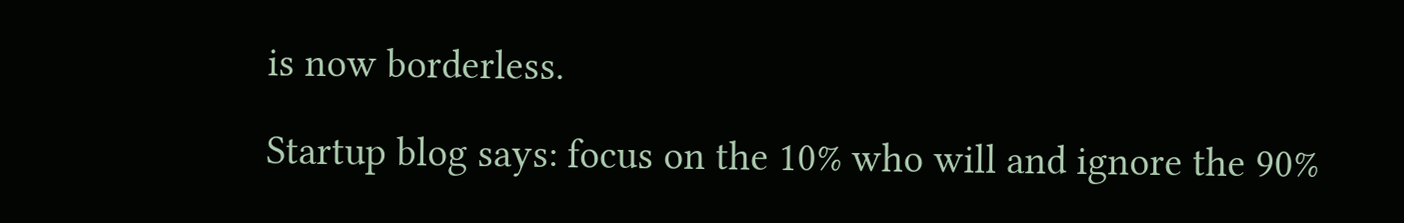is now borderless.

Startup blog says: focus on the 10% who will and ignore the 90%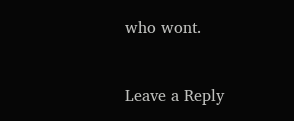who wont.


Leave a Reply